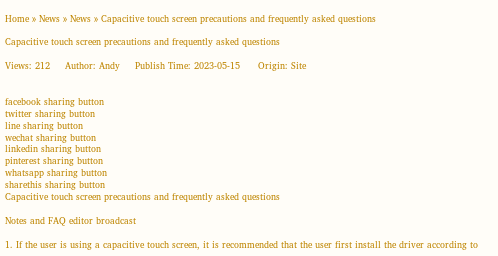Home » News » News » Capacitive touch screen precautions and frequently asked questions

Capacitive touch screen precautions and frequently asked questions

Views: 212     Author: Andy     Publish Time: 2023-05-15      Origin: Site


facebook sharing button
twitter sharing button
line sharing button
wechat sharing button
linkedin sharing button
pinterest sharing button
whatsapp sharing button
sharethis sharing button
Capacitive touch screen precautions and frequently asked questions

Notes and FAQ editor broadcast

1. If the user is using a capacitive touch screen, it is recommended that the user first install the driver according to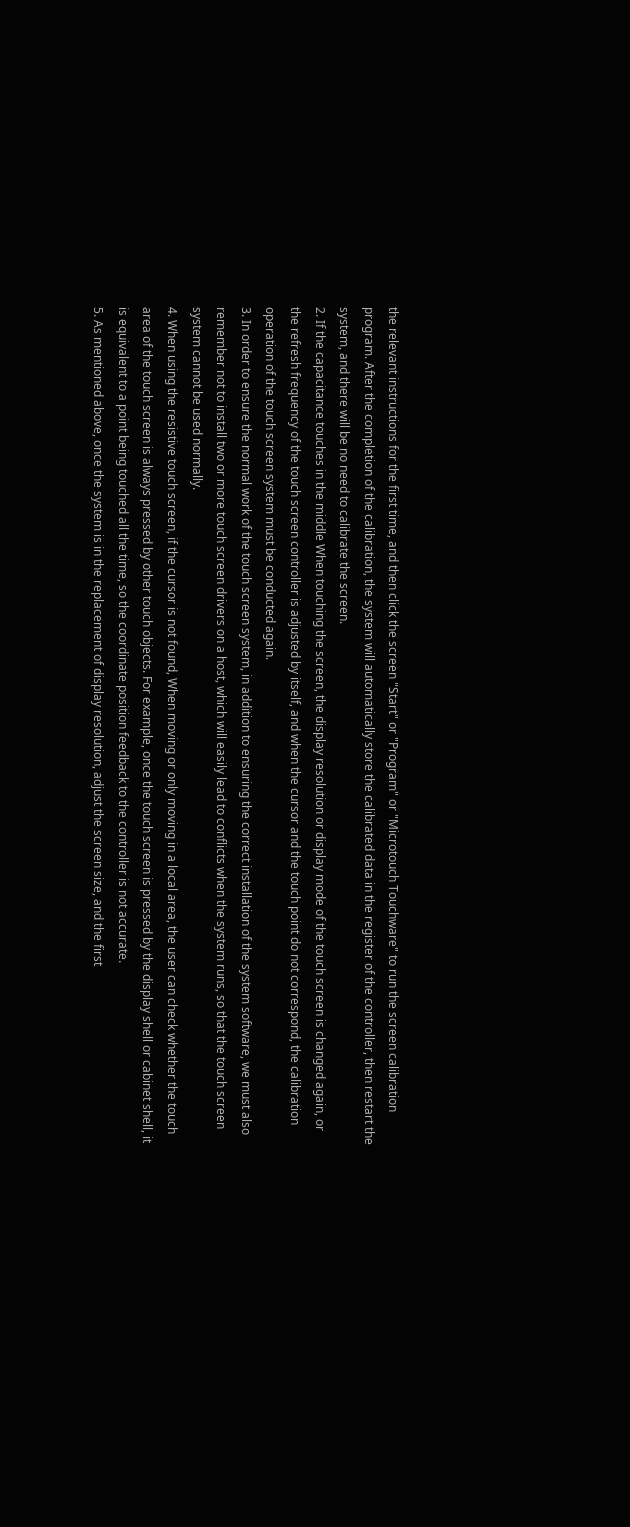the relevant instructions for the first time, and then click the screen "Start" or "Program" or "Microtouch Touchware" to run the screen calibration program. After the completion of the calibration, the system will automatically store the calibrated data in the register of the controller, then restart the system, and there will be no need to calibrate the screen.
2. If the capacitance touches in the middle When touching the screen, the display resolution or display mode of the touch screen is changed again, or the refresh frequency of the touch screen controller is adjusted by itself, and when the cursor and the touch point do not correspond, the calibration operation of the touch screen system must be conducted again.
3. In order to ensure the normal work of the touch screen system, in addition to ensuring the correct installation of the system software, we must also remember not to install two or more touch screen drivers on a host, which will easily lead to conflicts when the system runs, so that the touch screen system cannot be used normally.
4. When using the resistive touch screen, if the cursor is not found, When moving or only moving in a local area, the user can check whether the touch area of the touch screen is always pressed by other touch objects. For example, once the touch screen is pressed by the display shell or cabinet shell, it is equivalent to a point being touched all the time, so the coordinate position feedback to the controller is not accurate.
5. As mentioned above, once the system is in the replacement of display resolution, adjust the screen size, and the first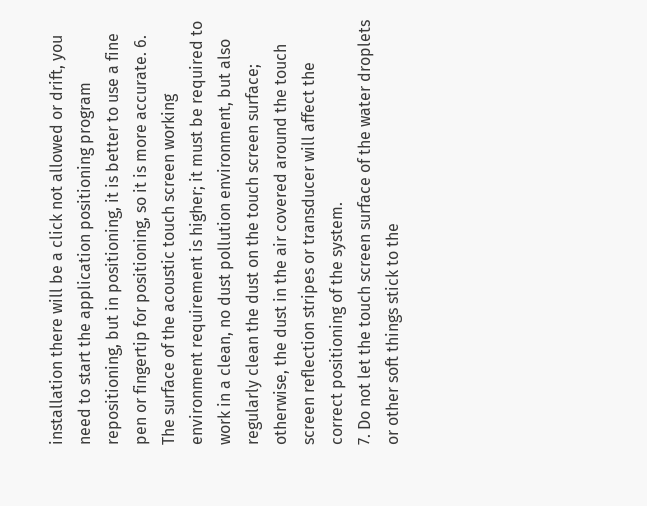installation there will be a click not allowed or drift, you need to start the application positioning program repositioning, but in positioning, it is better to use a fine pen or fingertip for positioning, so it is more accurate. 6. The surface of the acoustic touch screen working environment requirement is higher; it must be required to work in a clean, no dust pollution environment, but also regularly clean the dust on the touch screen surface; otherwise, the dust in the air covered around the touch screen reflection stripes or transducer will affect the correct positioning of the system.
7. Do not let the touch screen surface of the water droplets or other soft things stick to the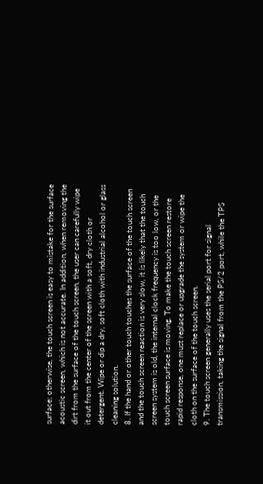surface; otherwise, the touch screen is easy to mistake for the surface acoustic screen, which is not accurate. In addition, when removing the dirt from the surface of the touch screen, the user can carefully wipe it out from the center of the screen with a soft, dry cloth or detergent. Wipe or dip a dry, soft cloth with industrial alcohol or glass cleaning solution.
8. If the hand or other touch touches the surface of the touch screen and the touch screen reaction is very slow, it is likely that the touch screen system is old, the internal clock frequency is too low, or the touch screen surface is moving. To make the touch screen restore rapid response, one must replace or upgrade the system or wipe the cloth on the surface of the touch screen.
9. The touch screen generally uses the serial port for signal transmission, taking the signal from the PS/2 port, while the TPS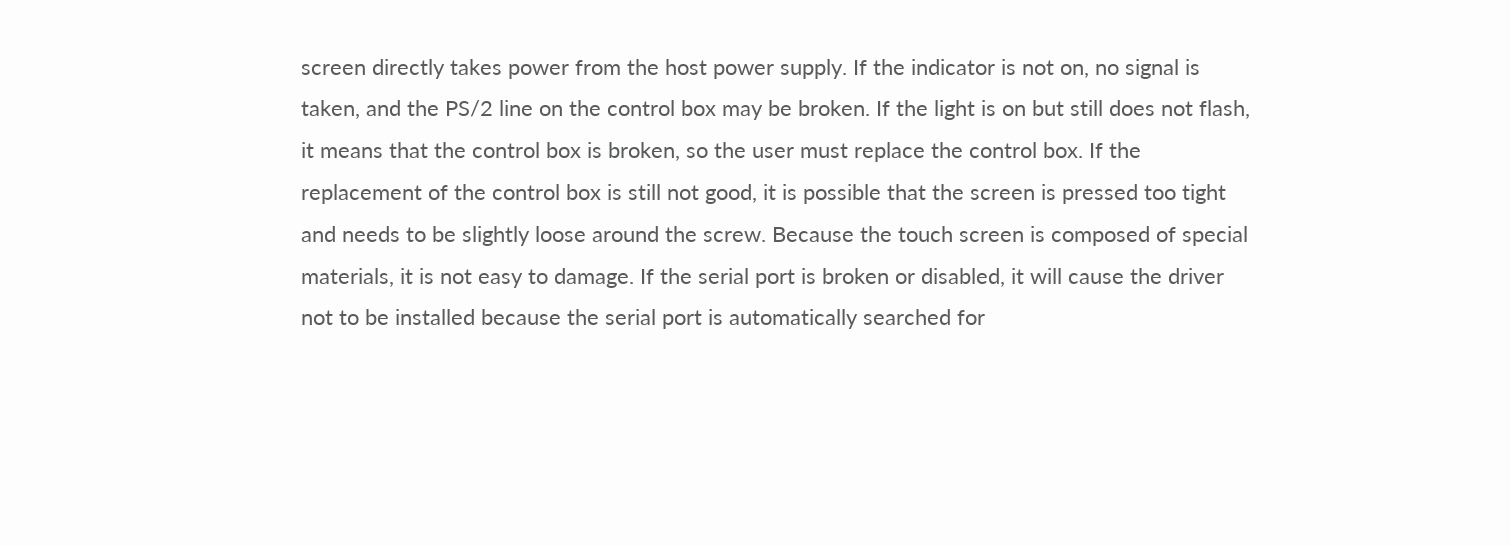screen directly takes power from the host power supply. If the indicator is not on, no signal is taken, and the PS/2 line on the control box may be broken. If the light is on but still does not flash, it means that the control box is broken, so the user must replace the control box. If the replacement of the control box is still not good, it is possible that the screen is pressed too tight and needs to be slightly loose around the screw. Because the touch screen is composed of special materials, it is not easy to damage. If the serial port is broken or disabled, it will cause the driver not to be installed because the serial port is automatically searched for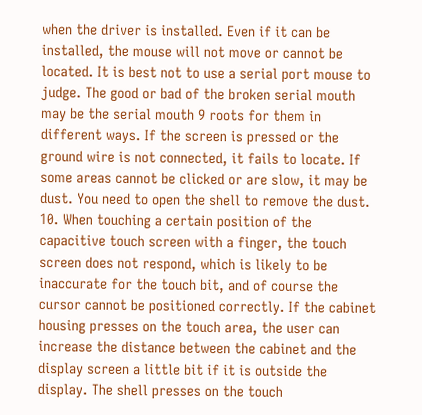when the driver is installed. Even if it can be installed, the mouse will not move or cannot be located. It is best not to use a serial port mouse to judge. The good or bad of the broken serial mouth may be the serial mouth 9 roots for them in different ways. If the screen is pressed or the ground wire is not connected, it fails to locate. If some areas cannot be clicked or are slow, it may be dust. You need to open the shell to remove the dust.
10. When touching a certain position of the capacitive touch screen with a finger, the touch screen does not respond, which is likely to be inaccurate for the touch bit, and of course the cursor cannot be positioned correctly. If the cabinet housing presses on the touch area, the user can increase the distance between the cabinet and the display screen a little bit if it is outside the display. The shell presses on the touch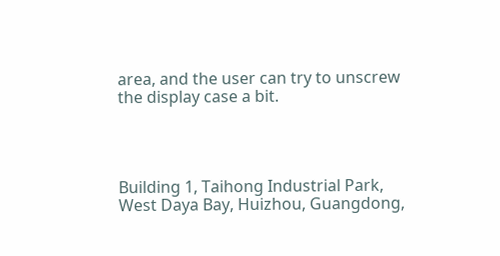area, and the user can try to unscrew the display case a bit.




Building 1, Taihong Industrial Park, West Daya Bay, Huizhou, Guangdong,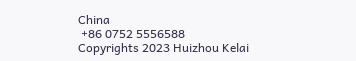China
 +86 0752 5556588
Copyrights 2023 Huizhou Kelai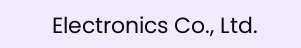Electronics Co., Ltd.